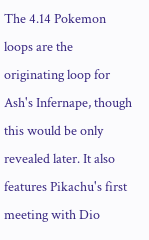The 4.14 Pokemon loops are the originating loop for Ash's Infernape, though this would be only revealed later. It also features Pikachu's first meeting with Dio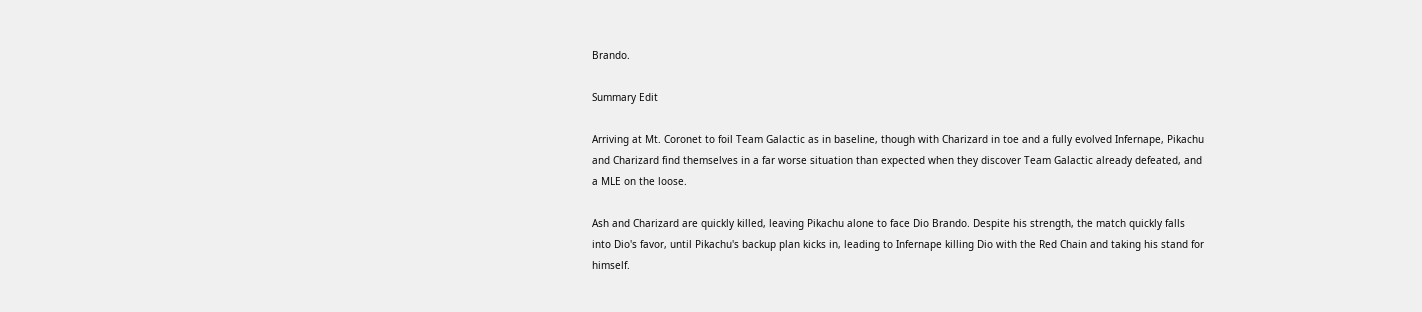Brando.

Summary Edit

Arriving at Mt. Coronet to foil Team Galactic as in baseline, though with Charizard in toe and a fully evolved Infernape, Pikachu and Charizard find themselves in a far worse situation than expected when they discover Team Galactic already defeated, and a MLE on the loose.

Ash and Charizard are quickly killed, leaving Pikachu alone to face Dio Brando. Despite his strength, the match quickly falls into Dio's favor, until Pikachu's backup plan kicks in, leading to Infernape killing Dio with the Red Chain and taking his stand for himself.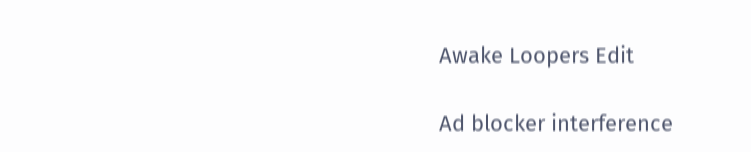Awake Loopers Edit

Ad blocker interference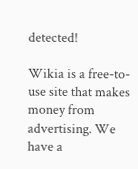detected!

Wikia is a free-to-use site that makes money from advertising. We have a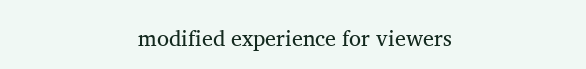modified experience for viewers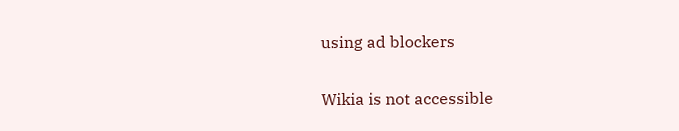using ad blockers

Wikia is not accessible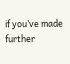if you’ve made further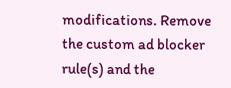modifications. Remove the custom ad blocker rule(s) and the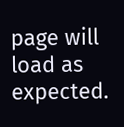page will load as expected.